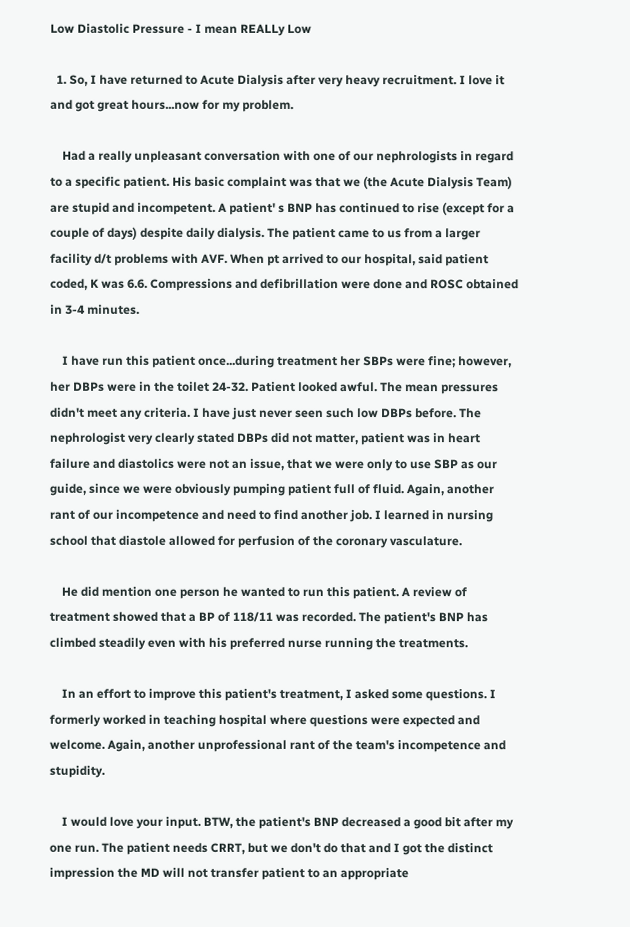Low Diastolic Pressure - I mean REALLy Low

  1. So, I have returned to Acute Dialysis after very heavy recruitment. I love it and got great hours...now for my problem.

    Had a really unpleasant conversation with one of our nephrologists in regard to a specific patient. His basic complaint was that we (the Acute Dialysis Team) are stupid and incompetent. A patient' s BNP has continued to rise (except for a couple of days) despite daily dialysis. The patient came to us from a larger facility d/t problems with AVF. When pt arrived to our hospital, said patient coded, K was 6.6. Compressions and defibrillation were done and ROSC obtained in 3-4 minutes.

    I have run this patient once...during treatment her SBPs were fine; however, her DBPs were in the toilet 24-32. Patient looked awful. The mean pressures didn't meet any criteria. I have just never seen such low DBPs before. The nephrologist very clearly stated DBPs did not matter, patient was in heart failure and diastolics were not an issue, that we were only to use SBP as our guide, since we were obviously pumping patient full of fluid. Again, another rant of our incompetence and need to find another job. I learned in nursing school that diastole allowed for perfusion of the coronary vasculature.

    He did mention one person he wanted to run this patient. A review of treatment showed that a BP of 118/11 was recorded. The patient's BNP has climbed steadily even with his preferred nurse running the treatments.

    In an effort to improve this patient's treatment, I asked some questions. I formerly worked in teaching hospital where questions were expected and welcome. Again, another unprofessional rant of the team's incompetence and stupidity.

    I would love your input. BTW, the patient's BNP decreased a good bit after my one run. The patient needs CRRT, but we don't do that and I got the distinct impression the MD will not transfer patient to an appropriate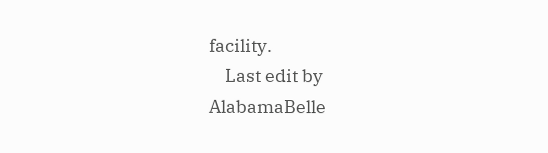facility.
    Last edit by AlabamaBelle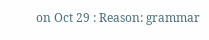on Oct 29 : Reason: grammar